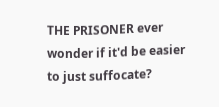THE PRISONER ever wonder if it'd be easier to just suffocate?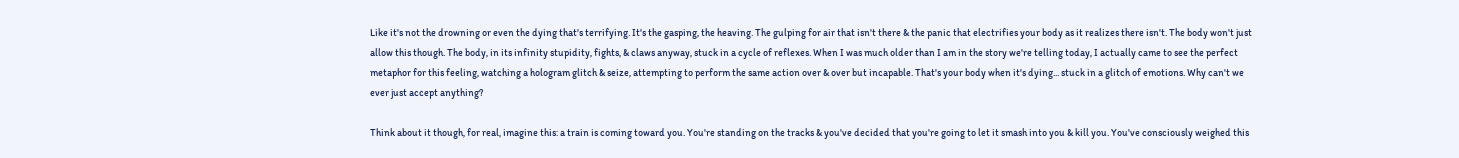Like it's not the drowning or even the dying that's terrifying. It's the gasping, the heaving. The gulping for air that isn't there & the panic that electrifies your body as it realizes there isn't. The body won't just allow this though. The body, in its infinity stupidity, fights, & claws anyway, stuck in a cycle of reflexes. When I was much older than I am in the story we're telling today, I actually came to see the perfect metaphor for this feeling, watching a hologram glitch & seize, attempting to perform the same action over & over but incapable. That's your body when it's dying... stuck in a glitch of emotions. Why can't we ever just accept anything?

Think about it though, for real, imagine this: a train is coming toward you. You're standing on the tracks & you've decided that you're going to let it smash into you & kill you. You've consciously weighed this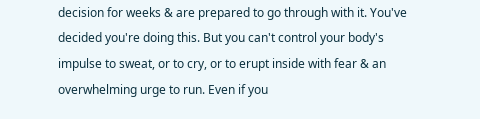decision for weeks & are prepared to go through with it. You've decided you're doing this. But you can't control your body's impulse to sweat, or to cry, or to erupt inside with fear & an overwhelming urge to run. Even if you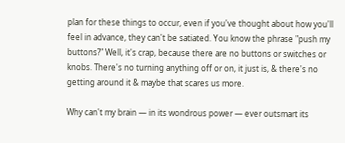plan for these things to occur, even if you've thought about how you'll feel in advance, they can't be satiated. You know the phrase "push my buttons?" Well, it's crap, because there are no buttons or switches or knobs. There's no turning anything off or on, it just is, & there's no getting around it & maybe that scares us more.

Why can't my brain — in its wondrous power — ever outsmart its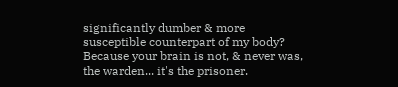significantly dumber & more susceptible counterpart of my body? Because your brain is not, & never was, the warden... it's the prisoner.